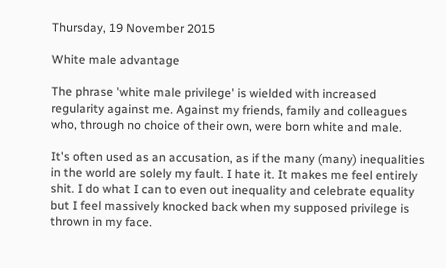Thursday, 19 November 2015

White male advantage

The phrase 'white male privilege' is wielded with increased regularity against me. Against my friends, family and colleagues who, through no choice of their own, were born white and male.

It's often used as an accusation, as if the many (many) inequalities in the world are solely my fault. I hate it. It makes me feel entirely shit. I do what I can to even out inequality and celebrate equality but I feel massively knocked back when my supposed privilege is thrown in my face.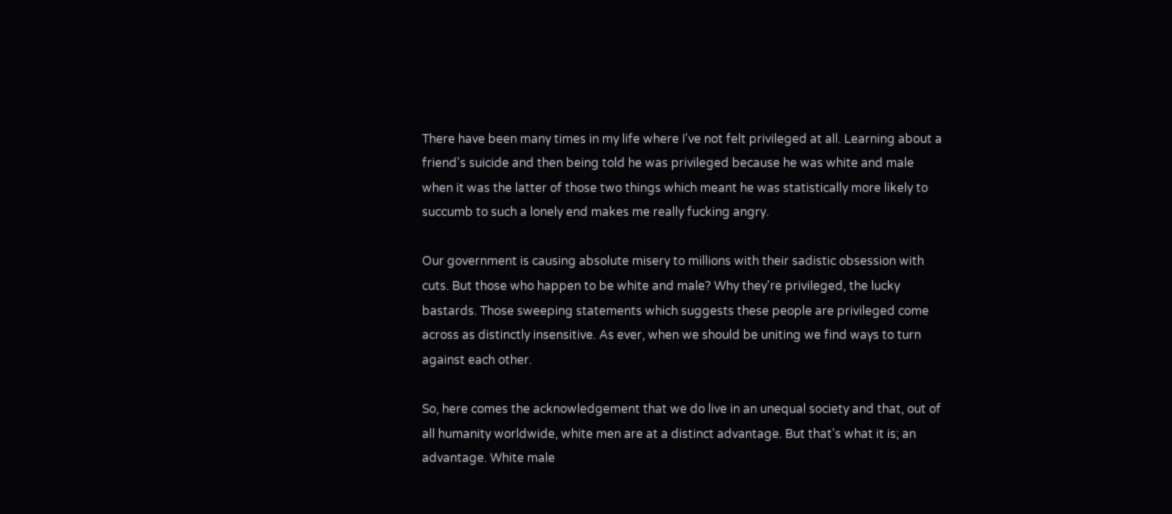There have been many times in my life where I've not felt privileged at all. Learning about a friend's suicide and then being told he was privileged because he was white and male when it was the latter of those two things which meant he was statistically more likely to succumb to such a lonely end makes me really fucking angry.

Our government is causing absolute misery to millions with their sadistic obsession with cuts. But those who happen to be white and male? Why they're privileged, the lucky bastards. Those sweeping statements which suggests these people are privileged come across as distinctly insensitive. As ever, when we should be uniting we find ways to turn against each other.

So, here comes the acknowledgement that we do live in an unequal society and that, out of all humanity worldwide, white men are at a distinct advantage. But that's what it is; an advantage. White male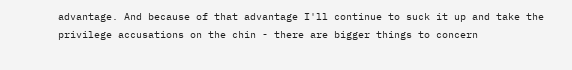advantage. And because of that advantage I'll continue to suck it up and take the privilege accusations on the chin - there are bigger things to concern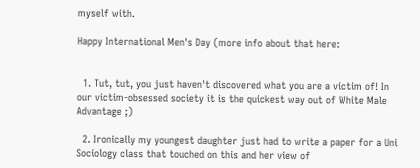myself with.

Happy International Men's Day (more info about that here:


  1. Tut, tut, you just haven't discovered what you are a victim of! In our victim-obsessed society it is the quickest way out of White Male Advantage ;)

  2. Ironically my youngest daughter just had to write a paper for a Uni Sociology class that touched on this and her view of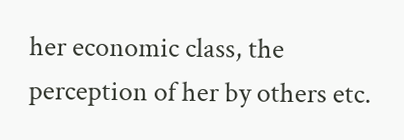her economic class, the perception of her by others etc.